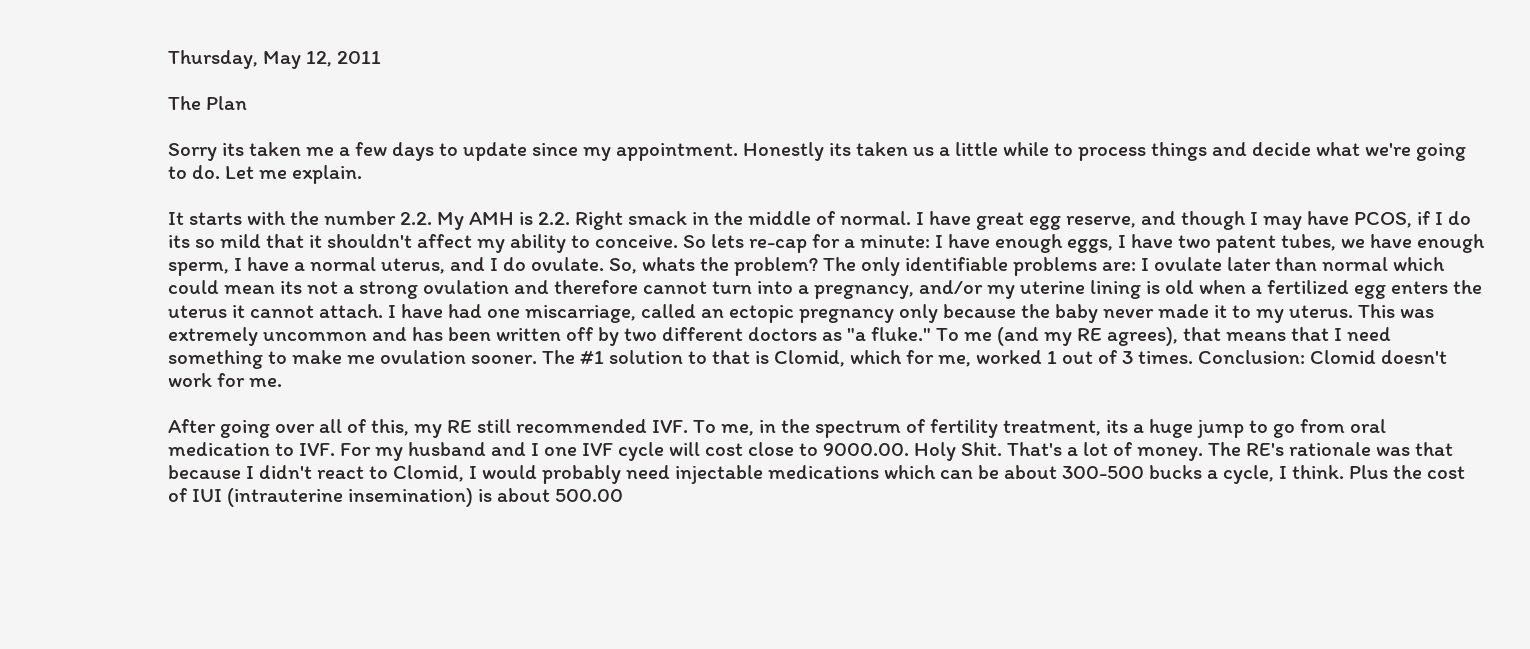Thursday, May 12, 2011

The Plan

Sorry its taken me a few days to update since my appointment. Honestly its taken us a little while to process things and decide what we're going to do. Let me explain.

It starts with the number 2.2. My AMH is 2.2. Right smack in the middle of normal. I have great egg reserve, and though I may have PCOS, if I do its so mild that it shouldn't affect my ability to conceive. So lets re-cap for a minute: I have enough eggs, I have two patent tubes, we have enough sperm, I have a normal uterus, and I do ovulate. So, whats the problem? The only identifiable problems are: I ovulate later than normal which could mean its not a strong ovulation and therefore cannot turn into a pregnancy, and/or my uterine lining is old when a fertilized egg enters the uterus it cannot attach. I have had one miscarriage, called an ectopic pregnancy only because the baby never made it to my uterus. This was extremely uncommon and has been written off by two different doctors as "a fluke." To me (and my RE agrees), that means that I need something to make me ovulation sooner. The #1 solution to that is Clomid, which for me, worked 1 out of 3 times. Conclusion: Clomid doesn't work for me.

After going over all of this, my RE still recommended IVF. To me, in the spectrum of fertility treatment, its a huge jump to go from oral medication to IVF. For my husband and I one IVF cycle will cost close to 9000.00. Holy Shit. That's a lot of money. The RE's rationale was that because I didn't react to Clomid, I would probably need injectable medications which can be about 300-500 bucks a cycle, I think. Plus the cost of IUI (intrauterine insemination) is about 500.00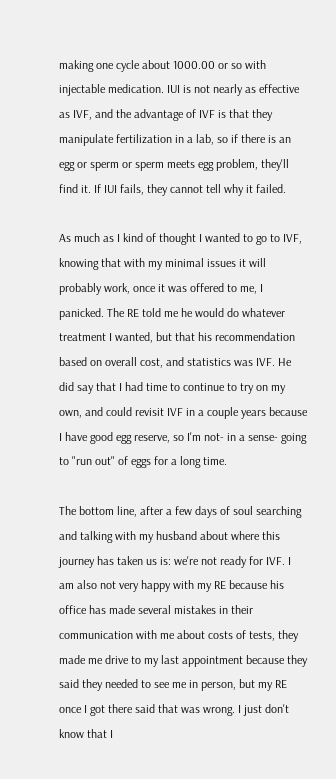making one cycle about 1000.00 or so with injectable medication. IUI is not nearly as effective as IVF, and the advantage of IVF is that they manipulate fertilization in a lab, so if there is an egg or sperm or sperm meets egg problem, they'll find it. If IUI fails, they cannot tell why it failed.

As much as I kind of thought I wanted to go to IVF, knowing that with my minimal issues it will probably work, once it was offered to me, I panicked. The RE told me he would do whatever treatment I wanted, but that his recommendation based on overall cost, and statistics was IVF. He did say that I had time to continue to try on my own, and could revisit IVF in a couple years because I have good egg reserve, so I'm not- in a sense- going to "run out" of eggs for a long time.

The bottom line, after a few days of soul searching and talking with my husband about where this journey has taken us is: we're not ready for IVF. I am also not very happy with my RE because his office has made several mistakes in their communication with me about costs of tests, they made me drive to my last appointment because they said they needed to see me in person, but my RE once I got there said that was wrong. I just don't know that I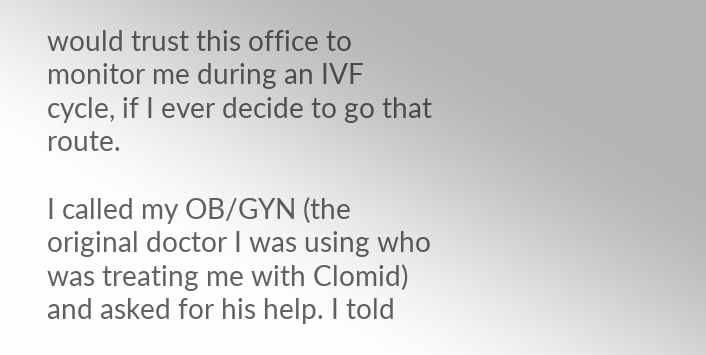would trust this office to monitor me during an IVF cycle, if I ever decide to go that route.

I called my OB/GYN (the original doctor I was using who was treating me with Clomid) and asked for his help. I told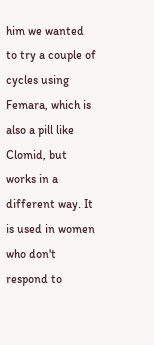him we wanted to try a couple of cycles using Femara, which is also a pill like Clomid, but works in a different way. It is used in women who don't respond to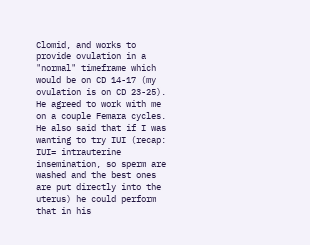Clomid, and works to provide ovulation in a "normal" timeframe which would be on CD 14-17 (my ovulation is on CD 23-25). He agreed to work with me on a couple Femara cycles. He also said that if I was wanting to try IUI (recap: IUI= intrauterine insemination, so sperm are washed and the best ones are put directly into the uterus) he could perform that in his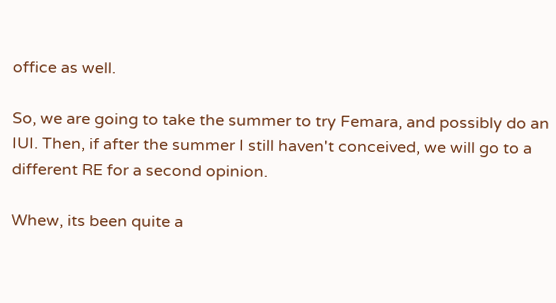office as well.

So, we are going to take the summer to try Femara, and possibly do an IUI. Then, if after the summer I still haven't conceived, we will go to a different RE for a second opinion.

Whew, its been quite a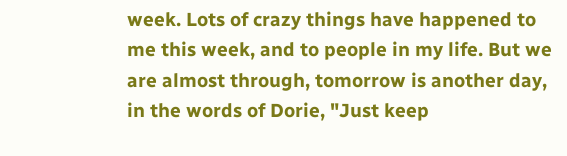week. Lots of crazy things have happened to me this week, and to people in my life. But we are almost through, tomorrow is another day, in the words of Dorie, "Just keep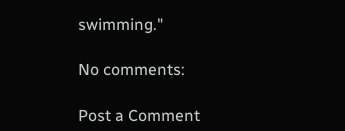swimming."

No comments:

Post a Comment